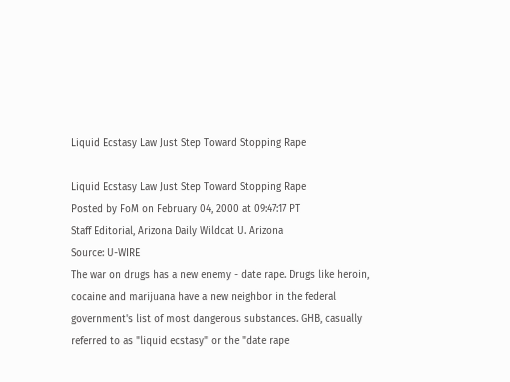Liquid Ecstasy Law Just Step Toward Stopping Rape

Liquid Ecstasy Law Just Step Toward Stopping Rape
Posted by FoM on February 04, 2000 at 09:47:17 PT
Staff Editorial, Arizona Daily Wildcat U. Arizona
Source: U-WIRE
The war on drugs has a new enemy - date rape. Drugs like heroin, cocaine and marijuana have a new neighbor in the federal government's list of most dangerous substances. GHB, casually referred to as "liquid ecstasy" or the "date rape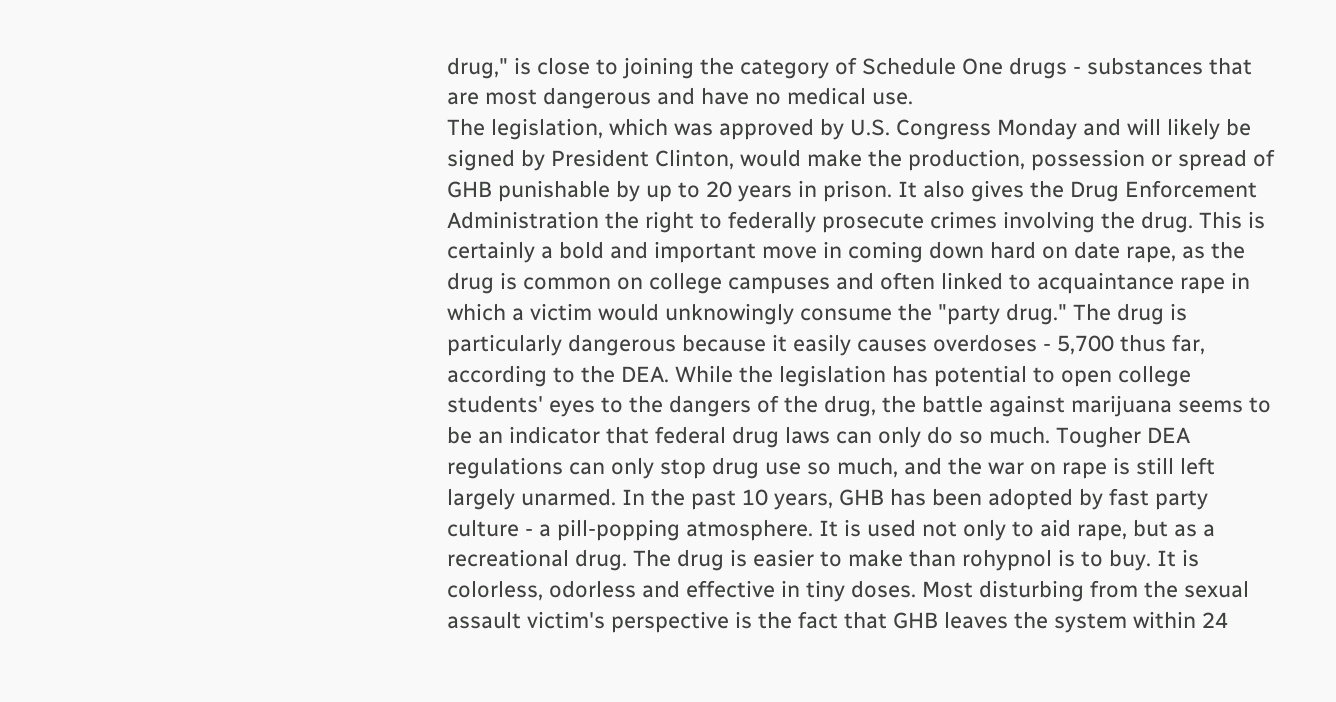drug," is close to joining the category of Schedule One drugs - substances that are most dangerous and have no medical use.
The legislation, which was approved by U.S. Congress Monday and will likely be signed by President Clinton, would make the production, possession or spread of GHB punishable by up to 20 years in prison. It also gives the Drug Enforcement Administration the right to federally prosecute crimes involving the drug. This is certainly a bold and important move in coming down hard on date rape, as the drug is common on college campuses and often linked to acquaintance rape in which a victim would unknowingly consume the "party drug." The drug is particularly dangerous because it easily causes overdoses - 5,700 thus far, according to the DEA. While the legislation has potential to open college students' eyes to the dangers of the drug, the battle against marijuana seems to be an indicator that federal drug laws can only do so much. Tougher DEA regulations can only stop drug use so much, and the war on rape is still left largely unarmed. In the past 10 years, GHB has been adopted by fast party culture - a pill-popping atmosphere. It is used not only to aid rape, but as a recreational drug. The drug is easier to make than rohypnol is to buy. It is colorless, odorless and effective in tiny doses. Most disturbing from the sexual assault victim's perspective is the fact that GHB leaves the system within 24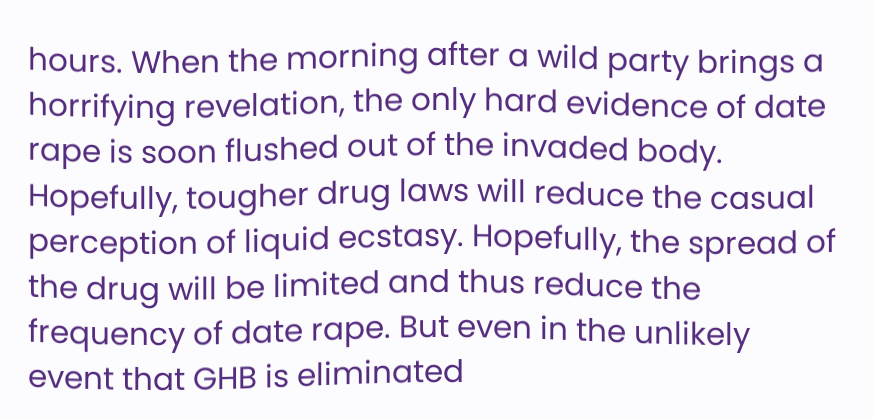hours. When the morning after a wild party brings a horrifying revelation, the only hard evidence of date rape is soon flushed out of the invaded body. Hopefully, tougher drug laws will reduce the casual perception of liquid ecstasy. Hopefully, the spread of the drug will be limited and thus reduce the frequency of date rape. But even in the unlikely event that GHB is eliminated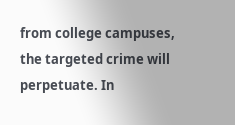from college campuses, the targeted crime will perpetuate. In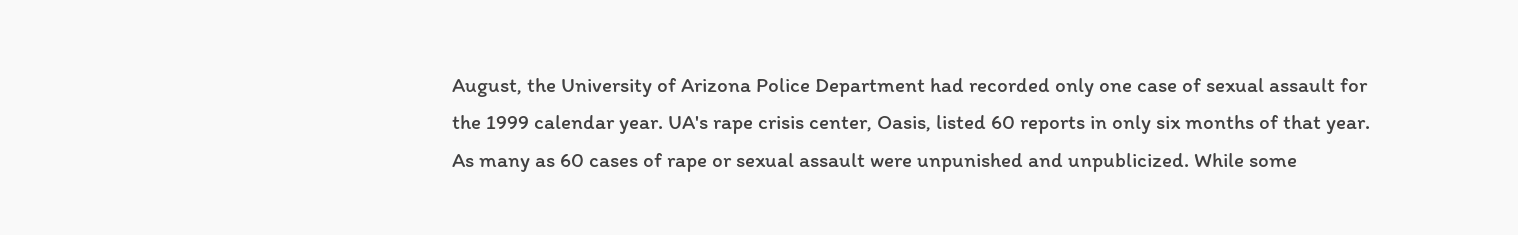August, the University of Arizona Police Department had recorded only one case of sexual assault for the 1999 calendar year. UA's rape crisis center, Oasis, listed 60 reports in only six months of that year. As many as 60 cases of rape or sexual assault were unpunished and unpublicized. While some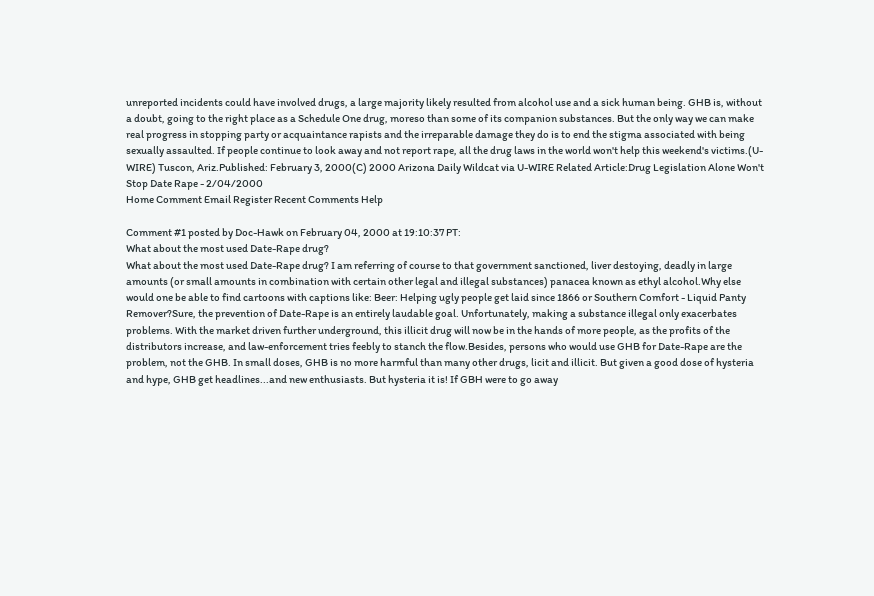unreported incidents could have involved drugs, a large majority likely resulted from alcohol use and a sick human being. GHB is, without a doubt, going to the right place as a Schedule One drug, moreso than some of its companion substances. But the only way we can make real progress in stopping party or acquaintance rapists and the irreparable damage they do is to end the stigma associated with being sexually assaulted. If people continue to look away and not report rape, all the drug laws in the world won't help this weekend's victims.(U-WIRE) Tuscon, Ariz.Published: February 3, 2000(C) 2000 Arizona Daily Wildcat via U-WIRE Related Article:Drug Legislation Alone Won't Stop Date Rape - 2/04/2000
Home Comment Email Register Recent Comments Help

Comment #1 posted by Doc-Hawk on February 04, 2000 at 19:10:37 PT:
What about the most used Date-Rape drug?
What about the most used Date-Rape drug? I am referring of course to that government sanctioned, liver destoying, deadly in large amounts (or small amounts in combination with certain other legal and illegal substances) panacea known as ethyl alcohol.Why else would one be able to find cartoons with captions like: Beer: Helping ugly people get laid since 1866 or Southern Comfort - Liquid Panty Remover?Sure, the prevention of Date-Rape is an entirely laudable goal. Unfortunately, making a substance illegal only exacerbates problems. With the market driven further underground, this illicit drug will now be in the hands of more people, as the profits of the distributors increase, and law-enforcement tries feebly to stanch the flow.Besides, persons who would use GHB for Date-Rape are the problem, not the GHB. In small doses, GHB is no more harmful than many other drugs, licit and illicit. But given a good dose of hysteria and hype, GHB get headlines...and new enthusiasts. But hysteria it is! If GBH were to go away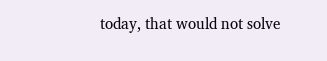today, that would not solve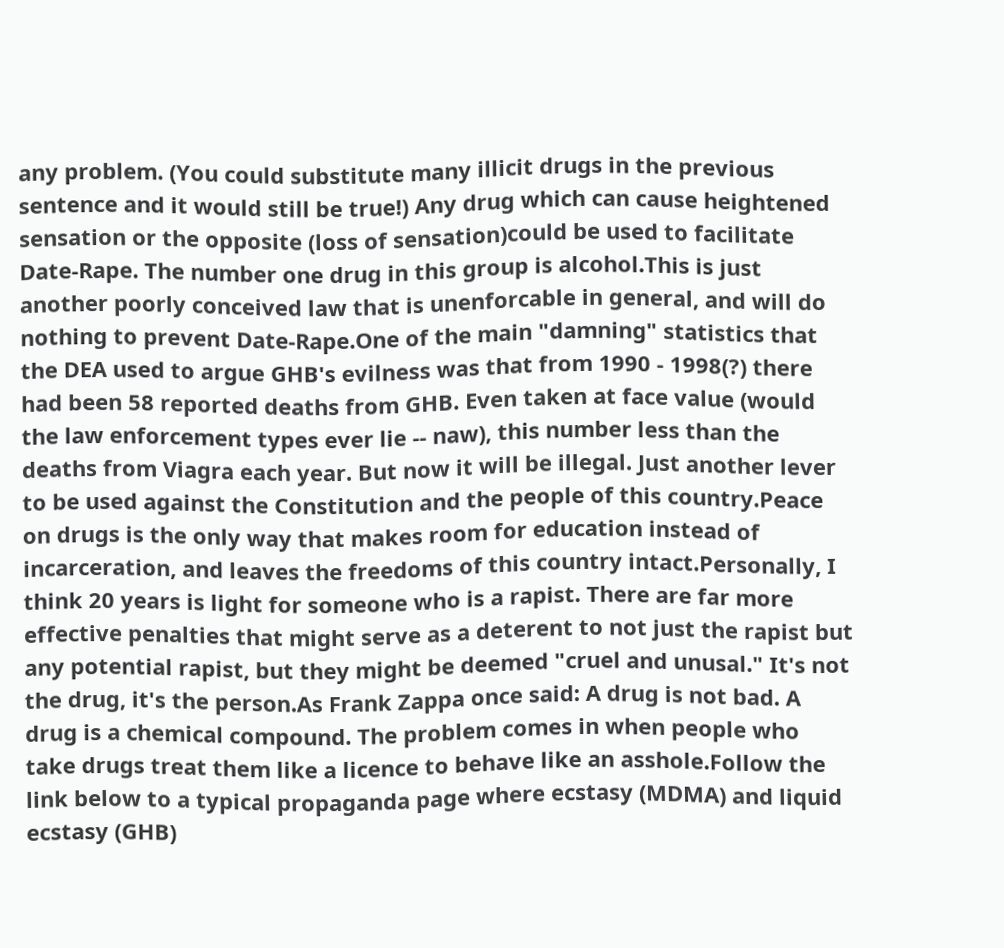any problem. (You could substitute many illicit drugs in the previous sentence and it would still be true!) Any drug which can cause heightened sensation or the opposite (loss of sensation)could be used to facilitate Date-Rape. The number one drug in this group is alcohol.This is just another poorly conceived law that is unenforcable in general, and will do nothing to prevent Date-Rape.One of the main "damning" statistics that the DEA used to argue GHB's evilness was that from 1990 - 1998(?) there had been 58 reported deaths from GHB. Even taken at face value (would the law enforcement types ever lie -- naw), this number less than the deaths from Viagra each year. But now it will be illegal. Just another lever to be used against the Constitution and the people of this country.Peace on drugs is the only way that makes room for education instead of incarceration, and leaves the freedoms of this country intact.Personally, I think 20 years is light for someone who is a rapist. There are far more effective penalties that might serve as a deterent to not just the rapist but any potential rapist, but they might be deemed "cruel and unusal." It's not the drug, it's the person.As Frank Zappa once said: A drug is not bad. A drug is a chemical compound. The problem comes in when people who take drugs treat them like a licence to behave like an asshole.Follow the link below to a typical propaganda page where ecstasy (MDMA) and liquid ecstasy (GHB)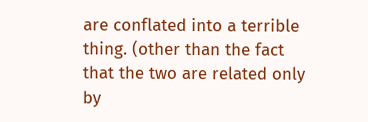are conflated into a terrible thing. (other than the fact that the two are related only by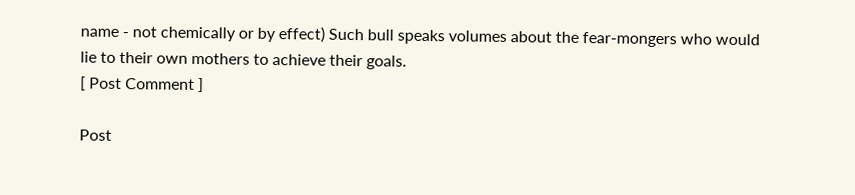name - not chemically or by effect) Such bull speaks volumes about the fear-mongers who would lie to their own mothers to achieve their goals.
[ Post Comment ]

Post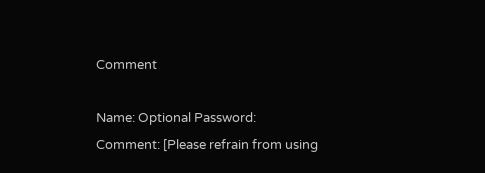Comment

Name: Optional Password:
Comment: [Please refrain from using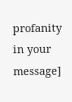profanity in your message]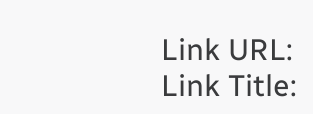Link URL:
Link Title: